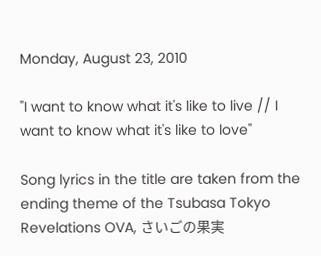Monday, August 23, 2010

"I want to know what it's like to live // I want to know what it's like to love"

Song lyrics in the title are taken from the ending theme of the Tsubasa Tokyo Revelations OVA, さいごの果実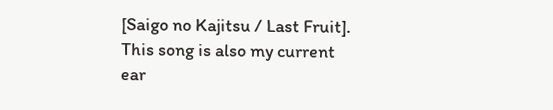[Saigo no Kajitsu / Last Fruit]. This song is also my current ear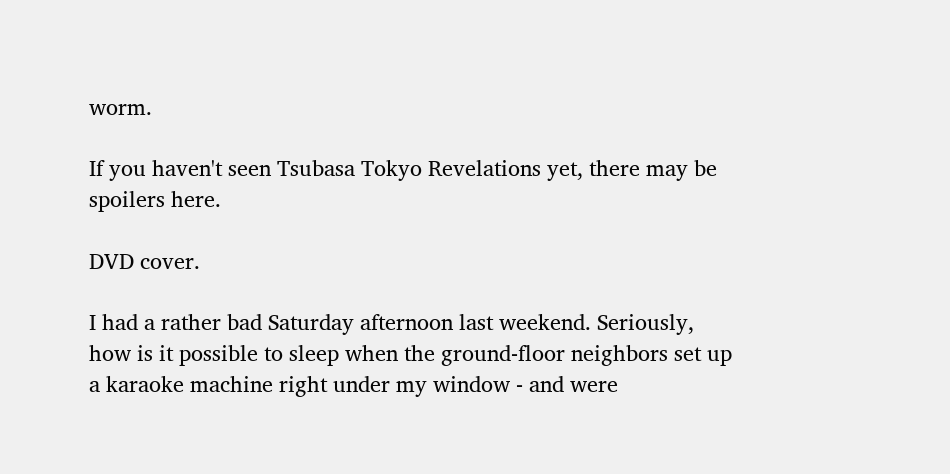worm.

If you haven't seen Tsubasa Tokyo Revelations yet, there may be spoilers here.

DVD cover.

I had a rather bad Saturday afternoon last weekend. Seriously, how is it possible to sleep when the ground-floor neighbors set up a karaoke machine right under my window - and were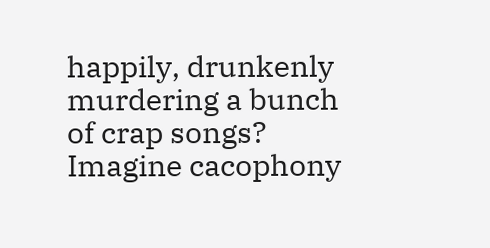happily, drunkenly murdering a bunch of crap songs? Imagine cacophony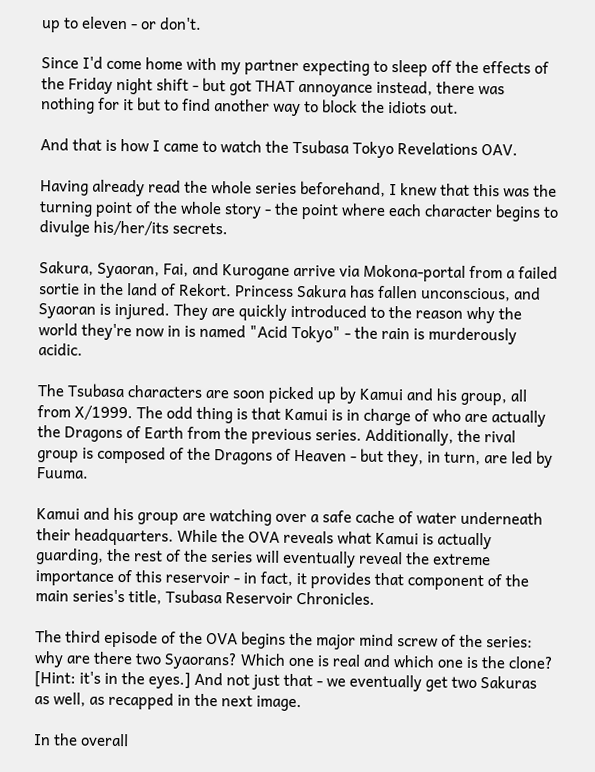up to eleven - or don't.

Since I'd come home with my partner expecting to sleep off the effects of the Friday night shift - but got THAT annoyance instead, there was nothing for it but to find another way to block the idiots out.

And that is how I came to watch the Tsubasa Tokyo Revelations OAV.

Having already read the whole series beforehand, I knew that this was the turning point of the whole story - the point where each character begins to divulge his/her/its secrets.

Sakura, Syaoran, Fai, and Kurogane arrive via Mokona-portal from a failed sortie in the land of Rekort. Princess Sakura has fallen unconscious, and Syaoran is injured. They are quickly introduced to the reason why the world they're now in is named "Acid Tokyo" - the rain is murderously acidic.

The Tsubasa characters are soon picked up by Kamui and his group, all from X/1999. The odd thing is that Kamui is in charge of who are actually the Dragons of Earth from the previous series. Additionally, the rival group is composed of the Dragons of Heaven - but they, in turn, are led by Fuuma.

Kamui and his group are watching over a safe cache of water underneath their headquarters. While the OVA reveals what Kamui is actually guarding, the rest of the series will eventually reveal the extreme importance of this reservoir - in fact, it provides that component of the main series's title, Tsubasa Reservoir Chronicles.

The third episode of the OVA begins the major mind screw of the series: why are there two Syaorans? Which one is real and which one is the clone? [Hint: it's in the eyes.] And not just that - we eventually get two Sakuras as well, as recapped in the next image.

In the overall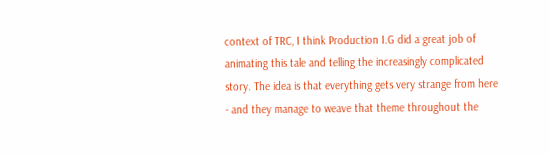context of TRC, I think Production I.G did a great job of animating this tale and telling the increasingly complicated story. The idea is that everything gets very strange from here - and they manage to weave that theme throughout the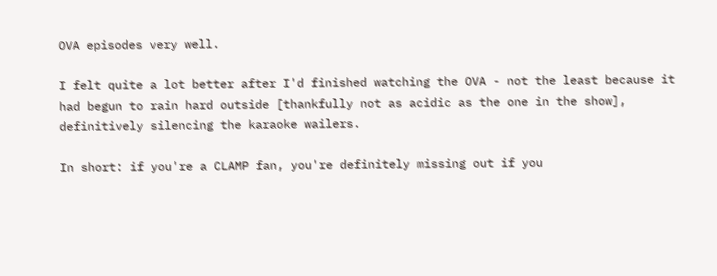OVA episodes very well.

I felt quite a lot better after I'd finished watching the OVA - not the least because it had begun to rain hard outside [thankfully not as acidic as the one in the show], definitively silencing the karaoke wailers.

In short: if you're a CLAMP fan, you're definitely missing out if you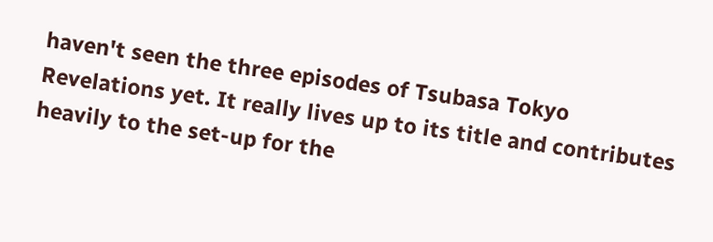haven't seen the three episodes of Tsubasa Tokyo Revelations yet. It really lives up to its title and contributes heavily to the set-up for the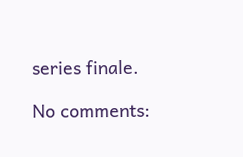series finale.

No comments: